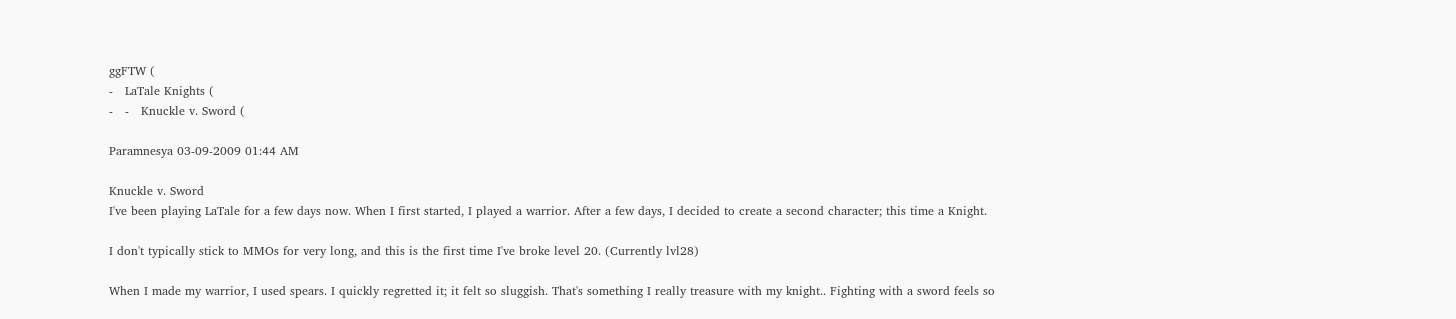ggFTW (
-   LaTale Knights (
-   -   Knuckle v. Sword (

Paramnesya 03-09-2009 01:44 AM

Knuckle v. Sword
I've been playing LaTale for a few days now. When I first started, I played a warrior. After a few days, I decided to create a second character; this time a Knight.

I don't typically stick to MMOs for very long, and this is the first time I've broke level 20. (Currently lvl28)

When I made my warrior, I used spears. I quickly regretted it; it felt so sluggish. That's something I really treasure with my knight.. Fighting with a sword feels so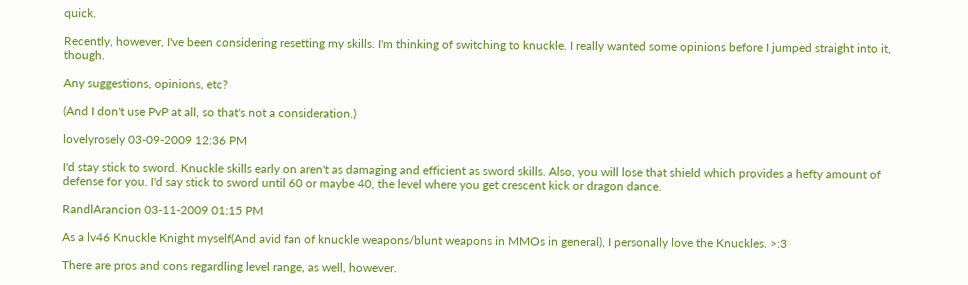quick.

Recently, however, I've been considering resetting my skills. I'm thinking of switching to knuckle. I really wanted some opinions before I jumped straight into it, though.

Any suggestions, opinions, etc?

(And I don't use PvP at all, so that's not a consideration.)

lovelyrosely 03-09-2009 12:36 PM

I'd stay stick to sword. Knuckle skills early on aren't as damaging and efficient as sword skills. Also, you will lose that shield which provides a hefty amount of defense for you. I'd say stick to sword until 60 or maybe 40, the level where you get crescent kick or dragon dance.

RandlArancion 03-11-2009 01:15 PM

As a lv46 Knuckle Knight myself(And avid fan of knuckle weapons/blunt weapons in MMOs in general), I personally love the Knuckles. >:3

There are pros and cons regardling level range, as well, however.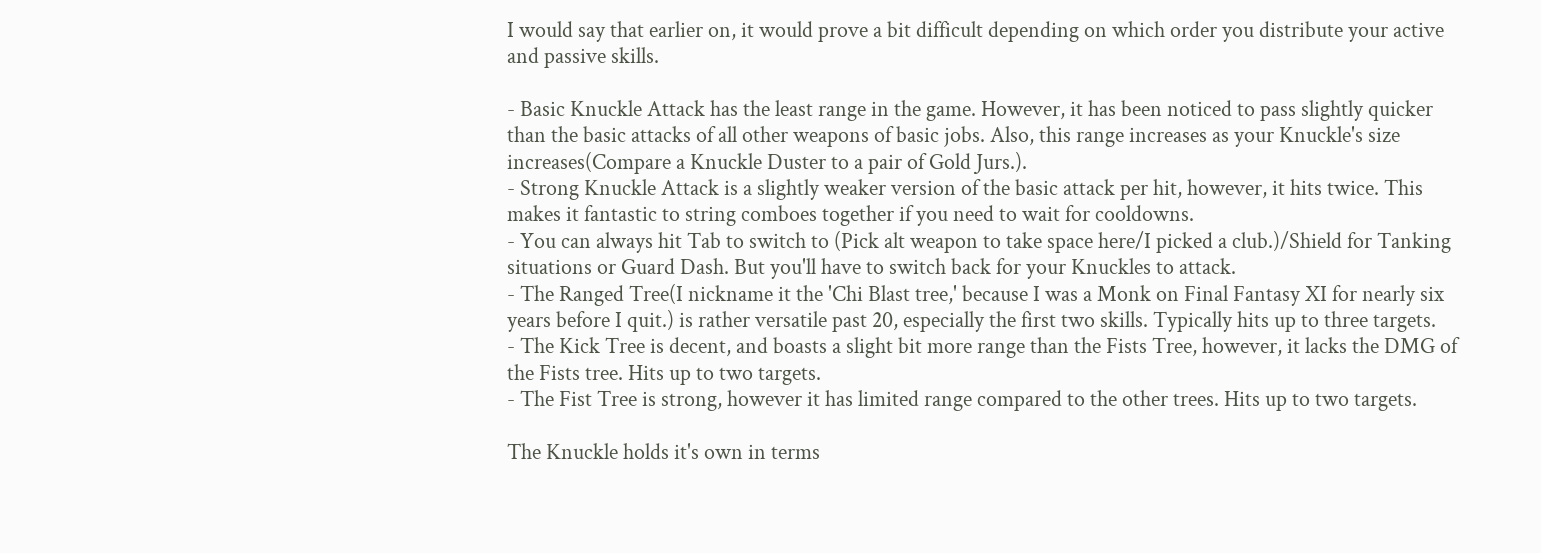I would say that earlier on, it would prove a bit difficult depending on which order you distribute your active and passive skills.

- Basic Knuckle Attack has the least range in the game. However, it has been noticed to pass slightly quicker than the basic attacks of all other weapons of basic jobs. Also, this range increases as your Knuckle's size increases(Compare a Knuckle Duster to a pair of Gold Jurs.).
- Strong Knuckle Attack is a slightly weaker version of the basic attack per hit, however, it hits twice. This makes it fantastic to string comboes together if you need to wait for cooldowns.
- You can always hit Tab to switch to (Pick alt weapon to take space here/I picked a club.)/Shield for Tanking situations or Guard Dash. But you'll have to switch back for your Knuckles to attack.
- The Ranged Tree(I nickname it the 'Chi Blast tree,' because I was a Monk on Final Fantasy XI for nearly six years before I quit.) is rather versatile past 20, especially the first two skills. Typically hits up to three targets.
- The Kick Tree is decent, and boasts a slight bit more range than the Fists Tree, however, it lacks the DMG of the Fists tree. Hits up to two targets.
- The Fist Tree is strong, however it has limited range compared to the other trees. Hits up to two targets.

The Knuckle holds it's own in terms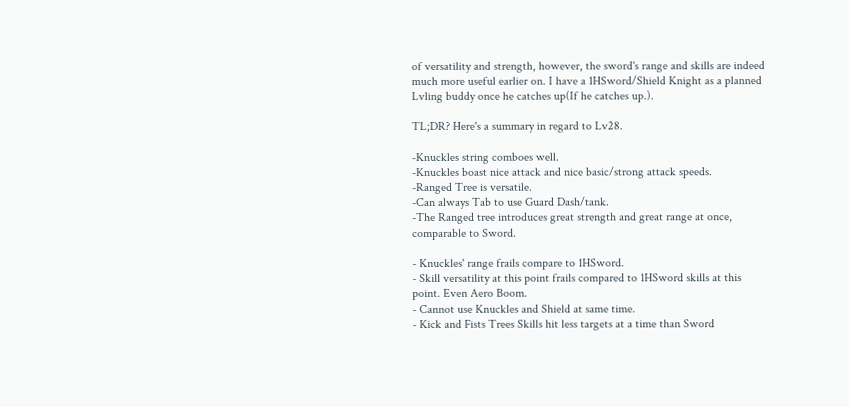of versatility and strength, however, the sword's range and skills are indeed much more useful earlier on. I have a 1HSword/Shield Knight as a planned Lvling buddy once he catches up(If he catches up.).

TL;DR? Here's a summary in regard to Lv28.

-Knuckles string comboes well.
-Knuckles boast nice attack and nice basic/strong attack speeds.
-Ranged Tree is versatile.
-Can always Tab to use Guard Dash/tank.
-The Ranged tree introduces great strength and great range at once, comparable to Sword.

- Knuckles' range frails compare to 1HSword.
- Skill versatility at this point frails compared to 1HSword skills at this point. Even Aero Boom.
- Cannot use Knuckles and Shield at same time.
- Kick and Fists Trees Skills hit less targets at a time than Sword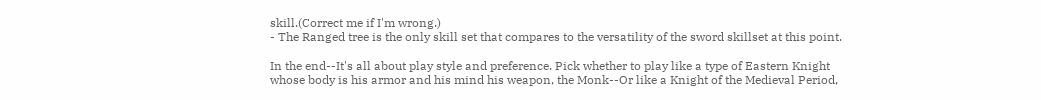skill.(Correct me if I'm wrong.)
- The Ranged tree is the only skill set that compares to the versatility of the sword skillset at this point.

In the end--It's all about play style and preference. Pick whether to play like a type of Eastern Knight whose body is his armor and his mind his weapon, the Monk--Or like a Knight of the Medieval Period,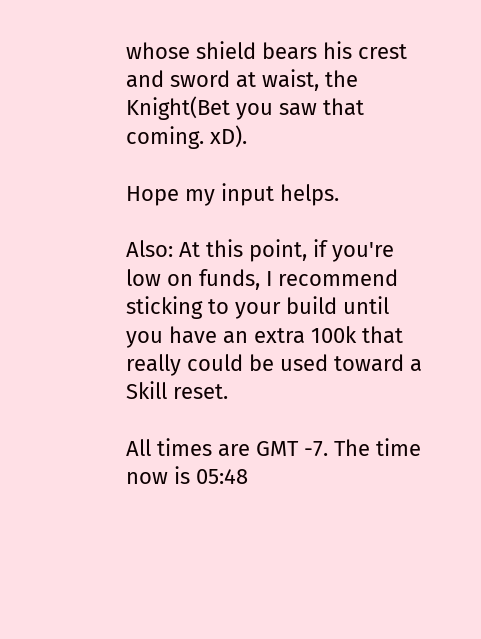whose shield bears his crest and sword at waist, the Knight(Bet you saw that coming. xD).

Hope my input helps.

Also: At this point, if you're low on funds, I recommend sticking to your build until you have an extra 100k that really could be used toward a Skill reset.

All times are GMT -7. The time now is 05:48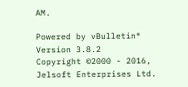AM.

Powered by vBulletin® Version 3.8.2
Copyright ©2000 - 2016, Jelsoft Enterprises Ltd.